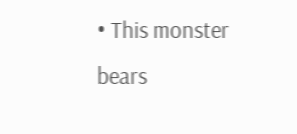• This monster bears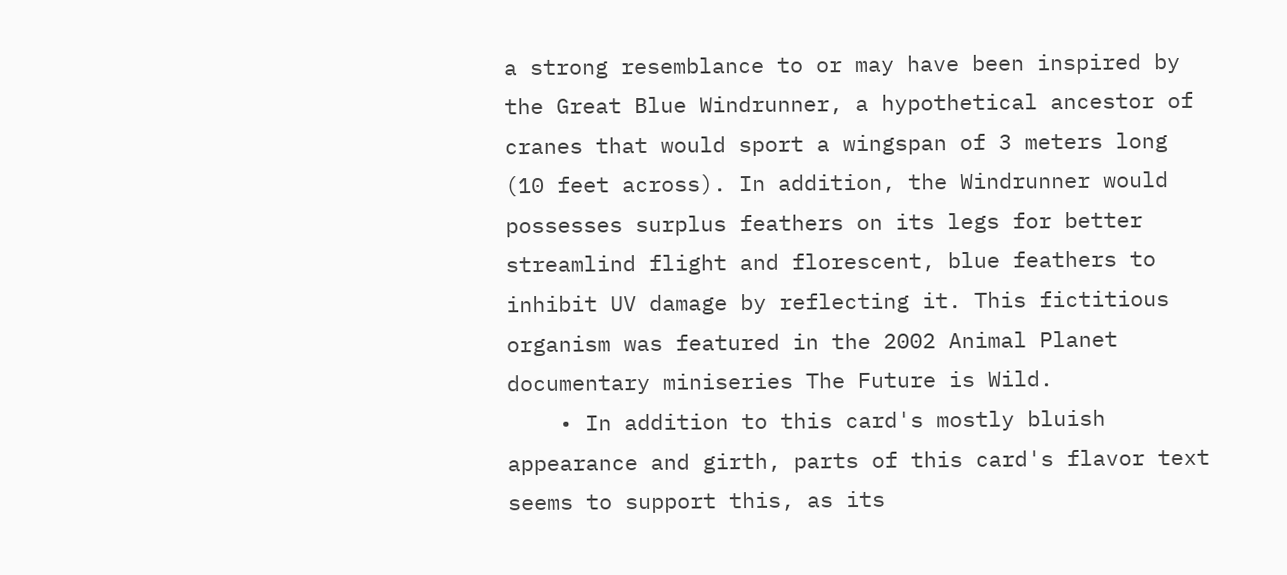a strong resemblance to or may have been inspired by the Great Blue Windrunner, a hypothetical ancestor of cranes that would sport a wingspan of 3 meters long (10 feet across). In addition, the Windrunner would possesses surplus feathers on its legs for better streamlind flight and florescent, blue feathers to inhibit UV damage by reflecting it. This fictitious organism was featured in the 2002 Animal Planet documentary miniseries The Future is Wild.
    • In addition to this card's mostly bluish appearance and girth, parts of this card's flavor text seems to support this, as its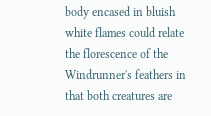body encased in bluish white flames could relate the florescence of the Windrunner's feathers in that both creatures are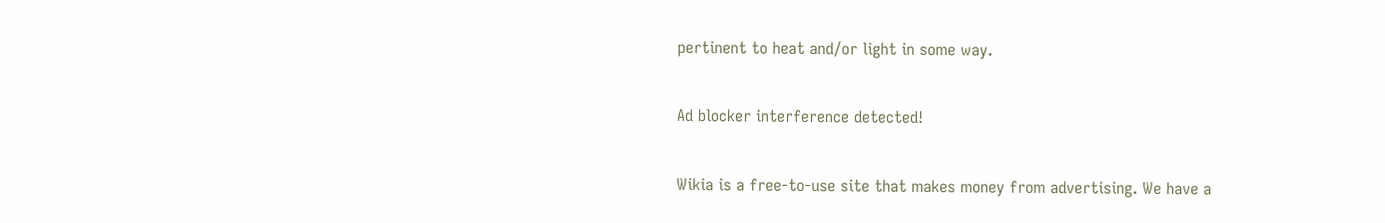pertinent to heat and/or light in some way.

Ad blocker interference detected!

Wikia is a free-to-use site that makes money from advertising. We have a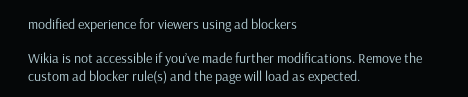modified experience for viewers using ad blockers

Wikia is not accessible if you’ve made further modifications. Remove the custom ad blocker rule(s) and the page will load as expected.